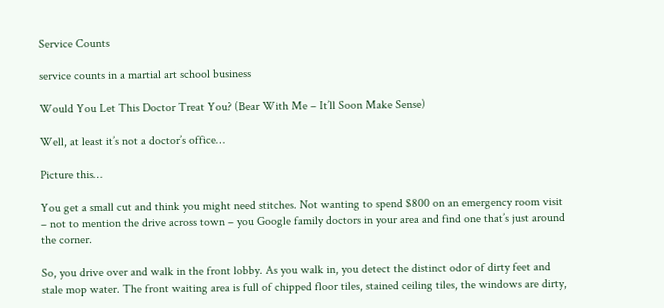Service Counts

service counts in a martial art school business

Would You Let This Doctor Treat You? (Bear With Me – It’ll Soon Make Sense)

Well, at least it’s not a doctor’s office…

Picture this…

You get a small cut and think you might need stitches. Not wanting to spend $800 on an emergency room visit – not to mention the drive across town – you Google family doctors in your area and find one that’s just around the corner.

So, you drive over and walk in the front lobby. As you walk in, you detect the distinct odor of dirty feet and stale mop water. The front waiting area is full of chipped floor tiles, stained ceiling tiles, the windows are dirty,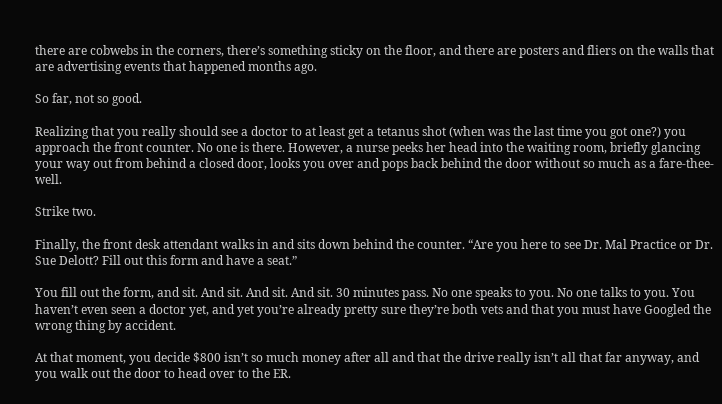there are cobwebs in the corners, there’s something sticky on the floor, and there are posters and fliers on the walls that are advertising events that happened months ago.

So far, not so good.

Realizing that you really should see a doctor to at least get a tetanus shot (when was the last time you got one?) you approach the front counter. No one is there. However, a nurse peeks her head into the waiting room, briefly glancing your way out from behind a closed door, looks you over and pops back behind the door without so much as a fare-thee-well.

Strike two.

Finally, the front desk attendant walks in and sits down behind the counter. “Are you here to see Dr. Mal Practice or Dr. Sue Delott? Fill out this form and have a seat.”

You fill out the form, and sit. And sit. And sit. And sit. 30 minutes pass. No one speaks to you. No one talks to you. You haven’t even seen a doctor yet, and yet you’re already pretty sure they’re both vets and that you must have Googled the wrong thing by accident.

At that moment, you decide $800 isn’t so much money after all and that the drive really isn’t all that far anyway, and you walk out the door to head over to the ER.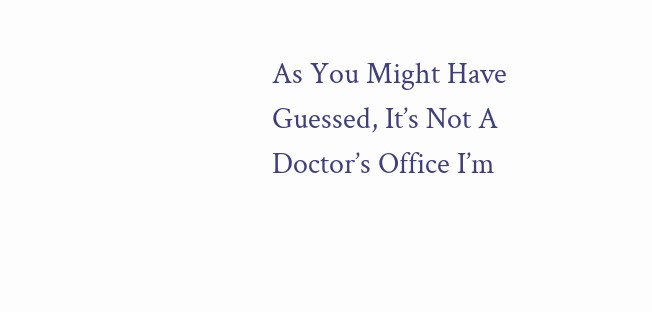As You Might Have Guessed, It’s Not A Doctor’s Office I’m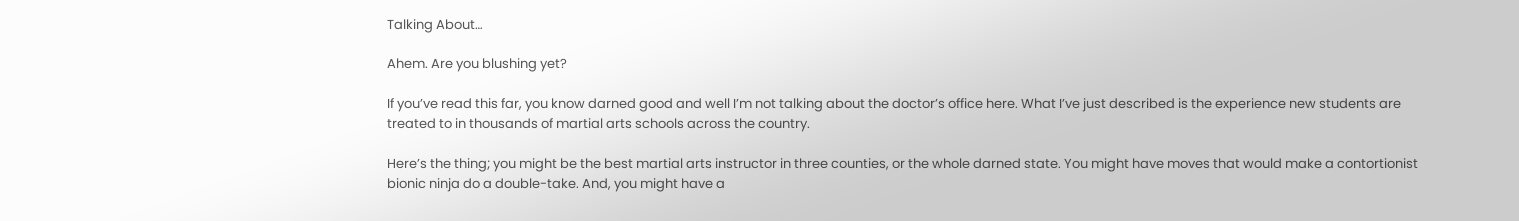Talking About…

Ahem. Are you blushing yet?

If you’ve read this far, you know darned good and well I’m not talking about the doctor’s office here. What I’ve just described is the experience new students are treated to in thousands of martial arts schools across the country.

Here’s the thing; you might be the best martial arts instructor in three counties, or the whole darned state. You might have moves that would make a contortionist bionic ninja do a double-take. And, you might have a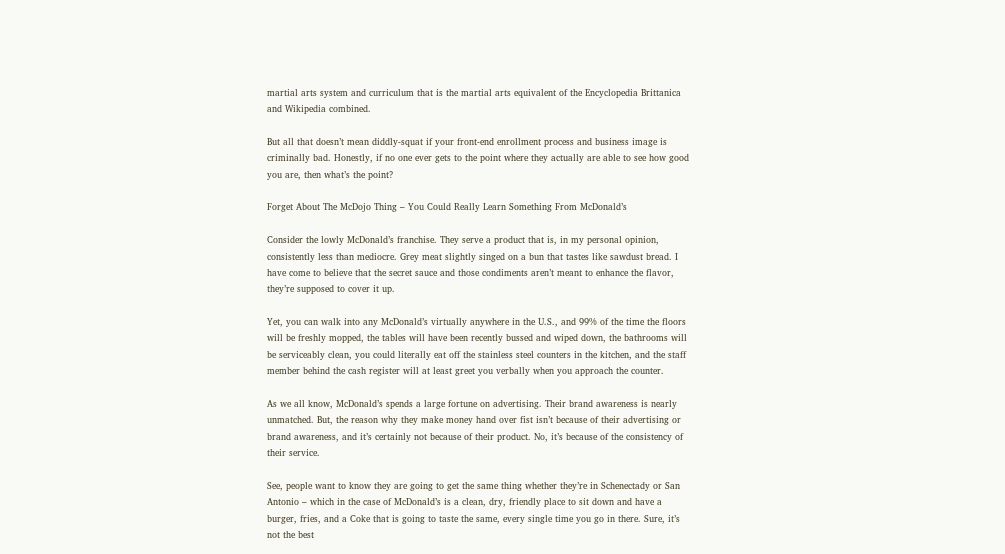martial arts system and curriculum that is the martial arts equivalent of the Encyclopedia Brittanica and Wikipedia combined.

But all that doesn’t mean diddly-squat if your front-end enrollment process and business image is criminally bad. Honestly, if no one ever gets to the point where they actually are able to see how good you are, then what’s the point?

Forget About The McDojo Thing – You Could Really Learn Something From McDonald’s

Consider the lowly McDonald’s franchise. They serve a product that is, in my personal opinion, consistently less than mediocre. Grey meat slightly singed on a bun that tastes like sawdust bread. I have come to believe that the secret sauce and those condiments aren’t meant to enhance the flavor, they’re supposed to cover it up.

Yet, you can walk into any McDonald’s virtually anywhere in the U.S., and 99% of the time the floors will be freshly mopped, the tables will have been recently bussed and wiped down, the bathrooms will be serviceably clean, you could literally eat off the stainless steel counters in the kitchen, and the staff member behind the cash register will at least greet you verbally when you approach the counter.

As we all know, McDonald’s spends a large fortune on advertising. Their brand awareness is nearly unmatched. But, the reason why they make money hand over fist isn’t because of their advertising or brand awareness, and it’s certainly not because of their product. No, it’s because of the consistency of their service.

See, people want to know they are going to get the same thing whether they’re in Schenectady or San Antonio – which in the case of McDonald’s is a clean, dry, friendly place to sit down and have a burger, fries, and a Coke that is going to taste the same, every single time you go in there. Sure, it’s not the best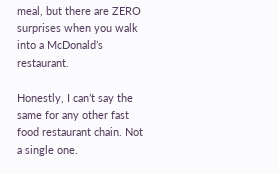meal, but there are ZERO surprises when you walk into a McDonald’s restaurant.

Honestly, I can’t say the same for any other fast food restaurant chain. Not a single one.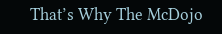That’s Why The McDojo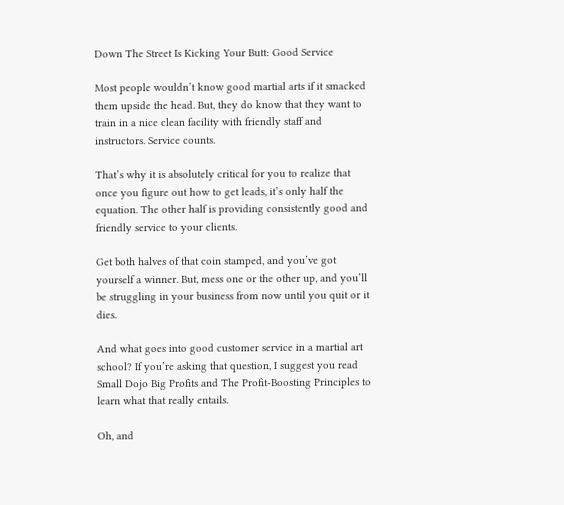Down The Street Is Kicking Your Butt: Good Service

Most people wouldn’t know good martial arts if it smacked them upside the head. But, they do know that they want to train in a nice clean facility with friendly staff and instructors. Service counts.

That’s why it is absolutely critical for you to realize that once you figure out how to get leads, it’s only half the equation. The other half is providing consistently good and friendly service to your clients.

Get both halves of that coin stamped, and you’ve got yourself a winner. But, mess one or the other up, and you’ll be struggling in your business from now until you quit or it dies.

And what goes into good customer service in a martial art school? If you’re asking that question, I suggest you read Small Dojo Big Profits and The Profit-Boosting Principles to learn what that really entails.

Oh, and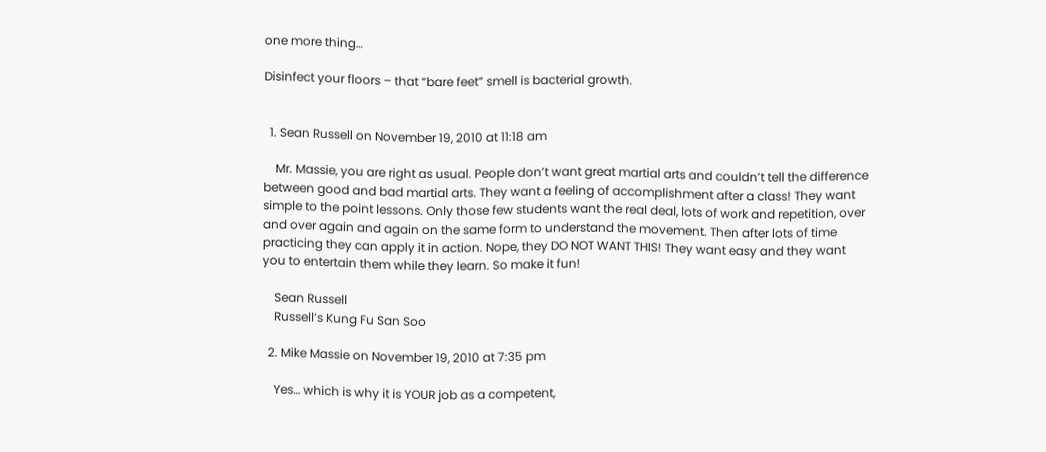one more thing…

Disinfect your floors – that “bare feet” smell is bacterial growth.


  1. Sean Russell on November 19, 2010 at 11:18 am

    Mr. Massie, you are right as usual. People don’t want great martial arts and couldn’t tell the difference between good and bad martial arts. They want a feeling of accomplishment after a class! They want simple to the point lessons. Only those few students want the real deal, lots of work and repetition, over and over again and again on the same form to understand the movement. Then after lots of time practicing they can apply it in action. Nope, they DO NOT WANT THIS! They want easy and they want you to entertain them while they learn. So make it fun!

    Sean Russell
    Russell’s Kung Fu San Soo

  2. Mike Massie on November 19, 2010 at 7:35 pm

    Yes… which is why it is YOUR job as a competent,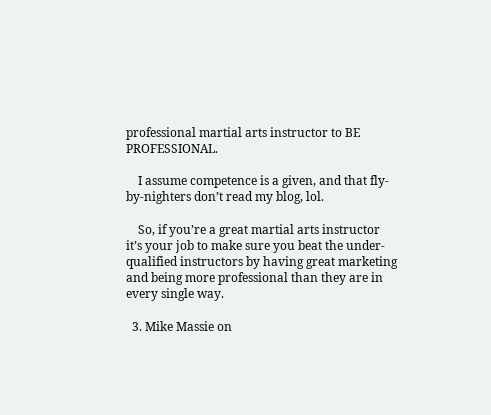professional martial arts instructor to BE PROFESSIONAL.

    I assume competence is a given, and that fly-by-nighters don’t read my blog, lol.

    So, if you’re a great martial arts instructor it’s your job to make sure you beat the under-qualified instructors by having great marketing and being more professional than they are in every single way.

  3. Mike Massie on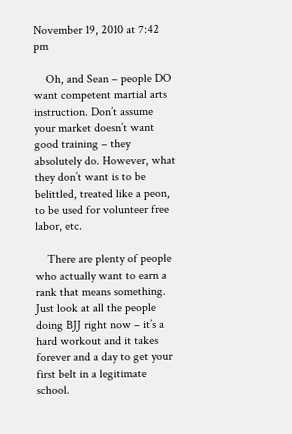November 19, 2010 at 7:42 pm

    Oh, and Sean – people DO want competent martial arts instruction. Don’t assume your market doesn’t want good training – they absolutely do. However, what they don’t want is to be belittled, treated like a peon, to be used for volunteer free labor, etc.

    There are plenty of people who actually want to earn a rank that means something. Just look at all the people doing BJJ right now – it’s a hard workout and it takes forever and a day to get your first belt in a legitimate school.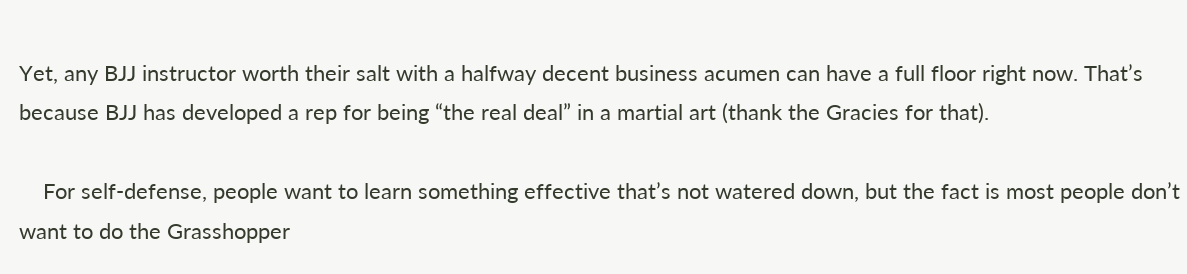Yet, any BJJ instructor worth their salt with a halfway decent business acumen can have a full floor right now. That’s because BJJ has developed a rep for being “the real deal” in a martial art (thank the Gracies for that).

    For self-defense, people want to learn something effective that’s not watered down, but the fact is most people don’t want to do the Grasshopper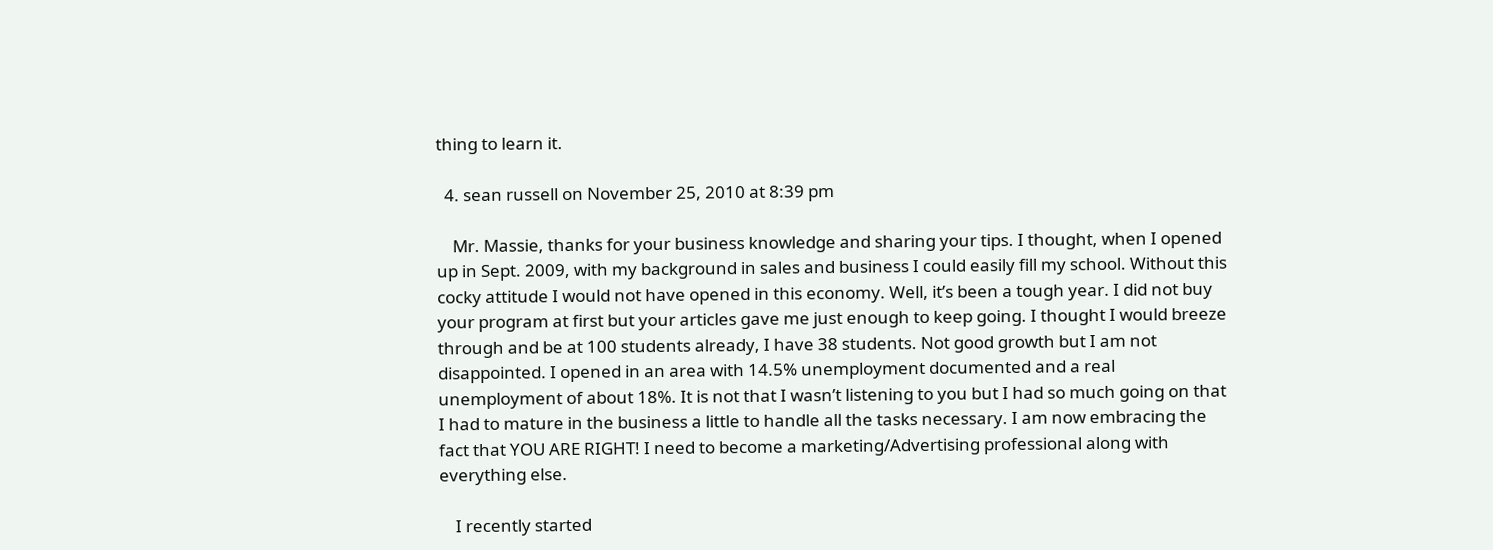thing to learn it.

  4. sean russell on November 25, 2010 at 8:39 pm

    Mr. Massie, thanks for your business knowledge and sharing your tips. I thought, when I opened up in Sept. 2009, with my background in sales and business I could easily fill my school. Without this cocky attitude I would not have opened in this economy. Well, it’s been a tough year. I did not buy your program at first but your articles gave me just enough to keep going. I thought I would breeze through and be at 100 students already, I have 38 students. Not good growth but I am not disappointed. I opened in an area with 14.5% unemployment documented and a real unemployment of about 18%. It is not that I wasn’t listening to you but I had so much going on that I had to mature in the business a little to handle all the tasks necessary. I am now embracing the fact that YOU ARE RIGHT! I need to become a marketing/Advertising professional along with everything else.

    I recently started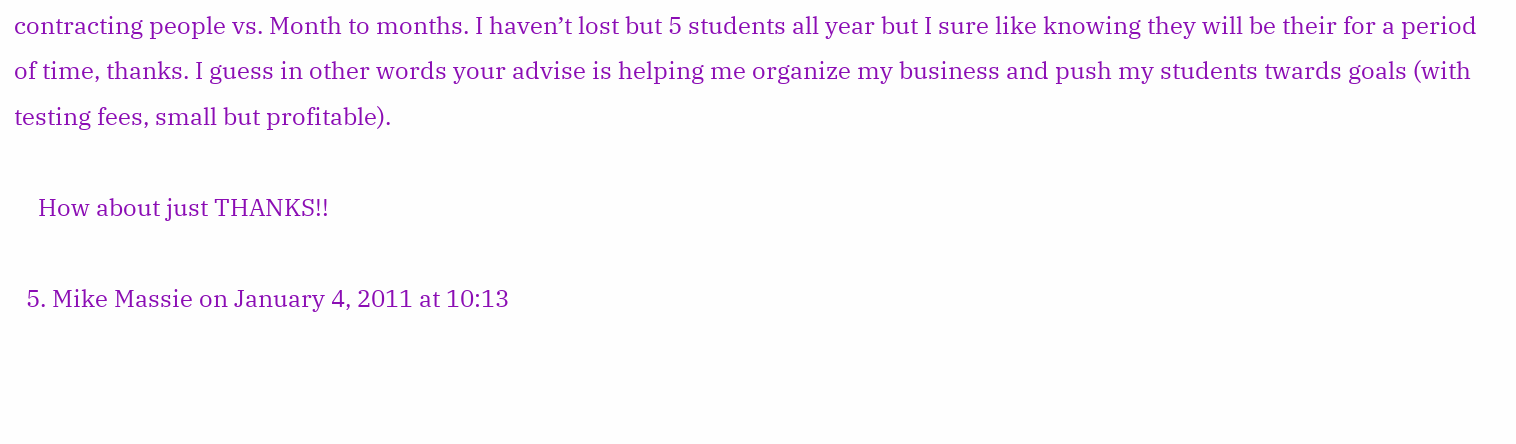contracting people vs. Month to months. I haven’t lost but 5 students all year but I sure like knowing they will be their for a period of time, thanks. I guess in other words your advise is helping me organize my business and push my students twards goals (with testing fees, small but profitable).

    How about just THANKS!!

  5. Mike Massie on January 4, 2011 at 10:13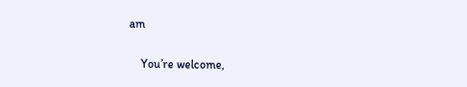am

    You’re welcome,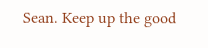Sean. Keep up the good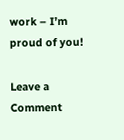work – I’m proud of you!

Leave a Comment